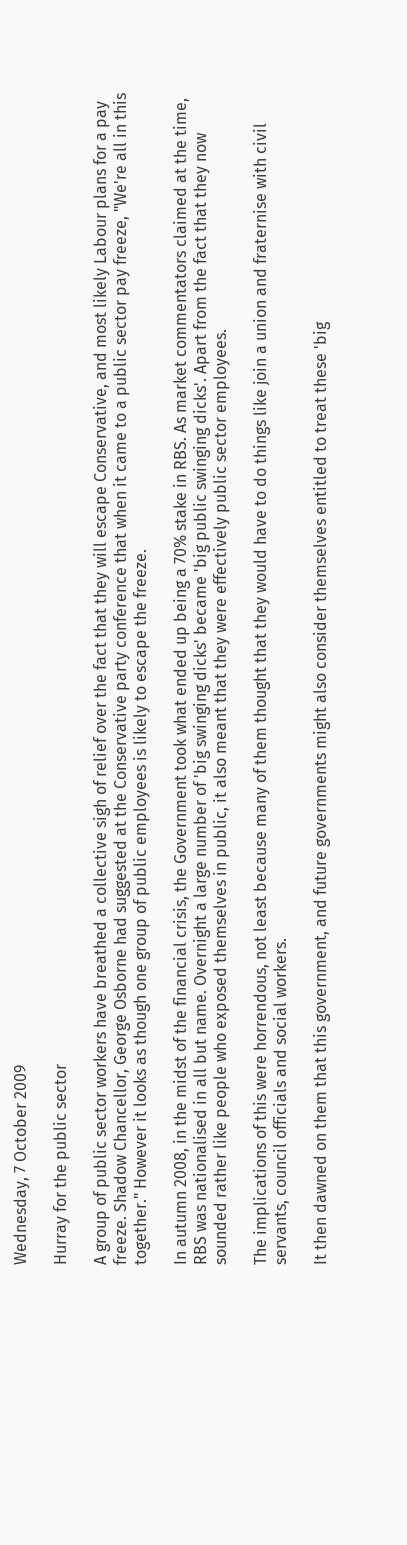Wednesday, 7 October 2009

Hurray for the public sector

A group of public sector workers have breathed a collective sigh of relief over the fact that they will escape Conservative, and most likely Labour plans for a pay freeze. Shadow Chancellor, George Osborne had suggested at the Conservative party conference that when it came to a public sector pay freeze, "We're all in this together." However it looks as though one group of public employees is likely to escape the freeze.

In autumn 2008, in the midst of the financial crisis, the Government took what ended up being a 70% stake in RBS. As market commentators claimed at the time, RBS was nationalised in all but name. Overnight a large number of 'big swinging dicks' became 'big public swinging dicks'. Apart from the fact that they now sounded rather like people who exposed themselves in public, it also meant that they were effectively public sector employees.

The implications of this were horrendous, not least because many of them thought that they would have to do things like join a union and fraternise with civil servants, council officials and social workers.

It then dawned on them that this government, and future governments might also consider themselves entitled to treat these 'big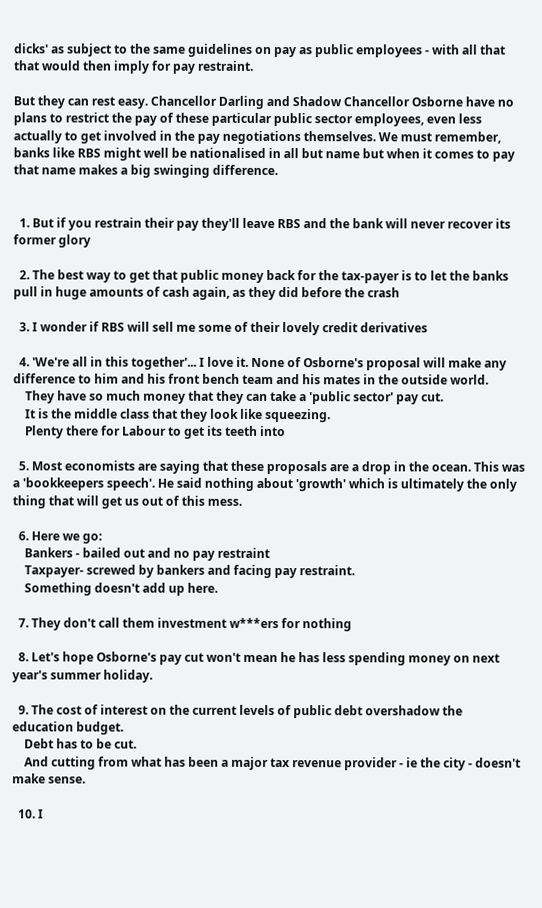dicks' as subject to the same guidelines on pay as public employees - with all that that would then imply for pay restraint.

But they can rest easy. Chancellor Darling and Shadow Chancellor Osborne have no plans to restrict the pay of these particular public sector employees, even less actually to get involved in the pay negotiations themselves. We must remember, banks like RBS might well be nationalised in all but name but when it comes to pay that name makes a big swinging difference.


  1. But if you restrain their pay they'll leave RBS and the bank will never recover its former glory

  2. The best way to get that public money back for the tax-payer is to let the banks pull in huge amounts of cash again, as they did before the crash

  3. I wonder if RBS will sell me some of their lovely credit derivatives

  4. 'We're all in this together'... I love it. None of Osborne's proposal will make any difference to him and his front bench team and his mates in the outside world.
    They have so much money that they can take a 'public sector' pay cut.
    It is the middle class that they look like squeezing.
    Plenty there for Labour to get its teeth into

  5. Most economists are saying that these proposals are a drop in the ocean. This was a 'bookkeepers speech'. He said nothing about 'growth' which is ultimately the only thing that will get us out of this mess.

  6. Here we go:
    Bankers - bailed out and no pay restraint
    Taxpayer- screwed by bankers and facing pay restraint.
    Something doesn't add up here.

  7. They don't call them investment w***ers for nothing

  8. Let's hope Osborne's pay cut won't mean he has less spending money on next year's summer holiday.

  9. The cost of interest on the current levels of public debt overshadow the education budget.
    Debt has to be cut.
    And cutting from what has been a major tax revenue provider - ie the city - doesn't make sense.

  10. I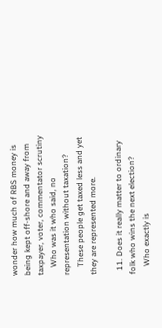wonder how much of RBS money is being kept off-shore and away from taxpayer, voter, commentator scrutiny
    Who was it who said, no representation without taxation?
    These people get taxed less and yet they are represented more.

  11. Does it really matter to ordinary folk who wins the next election?
    Who exactly is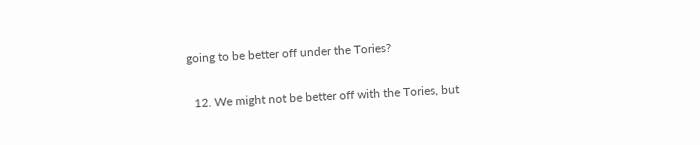going to be better off under the Tories?

  12. We might not be better off with the Tories, but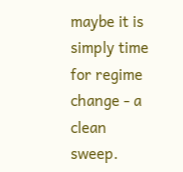maybe it is simply time for regime change - a clean sweep.